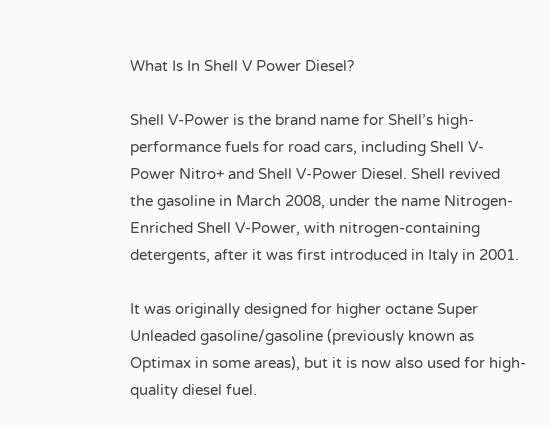What Is In Shell V Power Diesel?

Shell V-Power is the brand name for Shell’s high-performance fuels for road cars, including Shell V-Power Nitro+ and Shell V-Power Diesel. Shell revived the gasoline in March 2008, under the name Nitrogen-Enriched Shell V-Power, with nitrogen-containing detergents, after it was first introduced in Italy in 2001.

It was originally designed for higher octane Super Unleaded gasoline/gasoline (previously known as Optimax in some areas), but it is now also used for high-quality diesel fuel.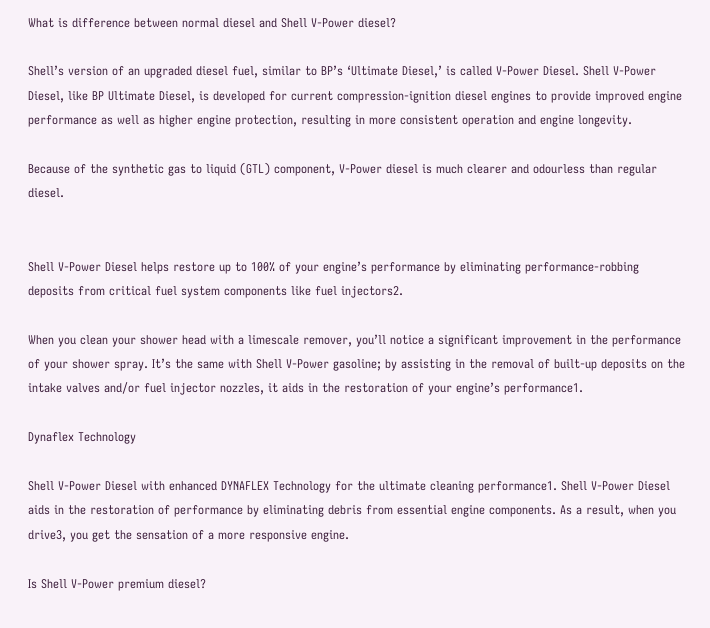What is difference between normal diesel and Shell V-Power diesel?

Shell’s version of an upgraded diesel fuel, similar to BP’s ‘Ultimate Diesel,’ is called V-Power Diesel. Shell V-Power Diesel, like BP Ultimate Diesel, is developed for current compression-ignition diesel engines to provide improved engine performance as well as higher engine protection, resulting in more consistent operation and engine longevity.

Because of the synthetic gas to liquid (GTL) component, V-Power diesel is much clearer and odourless than regular diesel.


Shell V-Power Diesel helps restore up to 100% of your engine’s performance by eliminating performance-robbing deposits from critical fuel system components like fuel injectors2.

When you clean your shower head with a limescale remover, you’ll notice a significant improvement in the performance of your shower spray. It’s the same with Shell V-Power gasoline; by assisting in the removal of built-up deposits on the intake valves and/or fuel injector nozzles, it aids in the restoration of your engine’s performance1.

Dynaflex Technology

Shell V-Power Diesel with enhanced DYNAFLEX Technology for the ultimate cleaning performance1. Shell V-Power Diesel aids in the restoration of performance by eliminating debris from essential engine components. As a result, when you drive3, you get the sensation of a more responsive engine.

Is Shell V-Power premium diesel?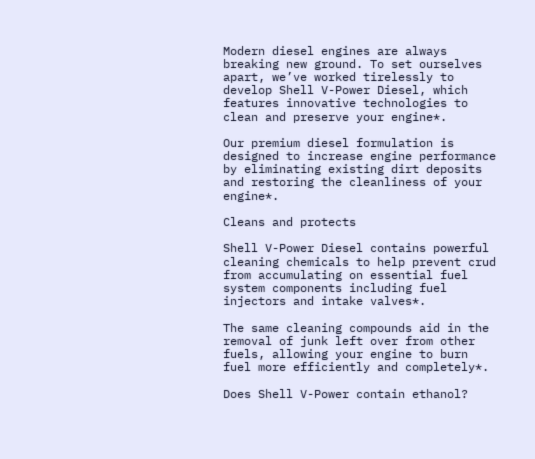Modern diesel engines are always breaking new ground. To set ourselves apart, we’ve worked tirelessly to develop Shell V-Power Diesel, which features innovative technologies to clean and preserve your engine*.

Our premium diesel formulation is designed to increase engine performance by eliminating existing dirt deposits and restoring the cleanliness of your engine*.

Cleans and protects

Shell V-Power Diesel contains powerful cleaning chemicals to help prevent crud from accumulating on essential fuel system components including fuel injectors and intake valves*.

The same cleaning compounds aid in the removal of junk left over from other fuels, allowing your engine to burn fuel more efficiently and completely*.

Does Shell V-Power contain ethanol?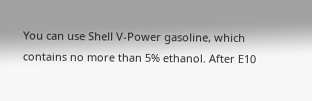You can use Shell V-Power gasoline, which contains no more than 5% ethanol. After E10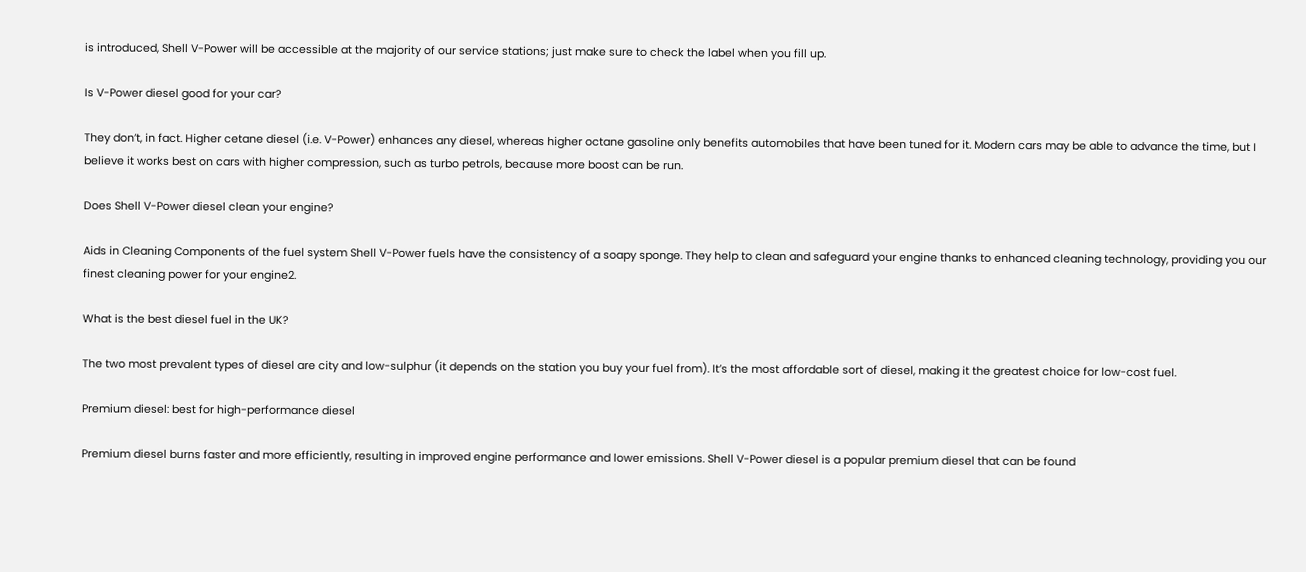is introduced, Shell V-Power will be accessible at the majority of our service stations; just make sure to check the label when you fill up.

Is V-Power diesel good for your car?

They don’t, in fact. Higher cetane diesel (i.e. V-Power) enhances any diesel, whereas higher octane gasoline only benefits automobiles that have been tuned for it. Modern cars may be able to advance the time, but I believe it works best on cars with higher compression, such as turbo petrols, because more boost can be run.

Does Shell V-Power diesel clean your engine?

Aids in Cleaning Components of the fuel system Shell V-Power fuels have the consistency of a soapy sponge. They help to clean and safeguard your engine thanks to enhanced cleaning technology, providing you our finest cleaning power for your engine2.

What is the best diesel fuel in the UK?

The two most prevalent types of diesel are city and low-sulphur (it depends on the station you buy your fuel from). It’s the most affordable sort of diesel, making it the greatest choice for low-cost fuel.

Premium diesel: best for high-performance diesel

Premium diesel burns faster and more efficiently, resulting in improved engine performance and lower emissions. Shell V-Power diesel is a popular premium diesel that can be found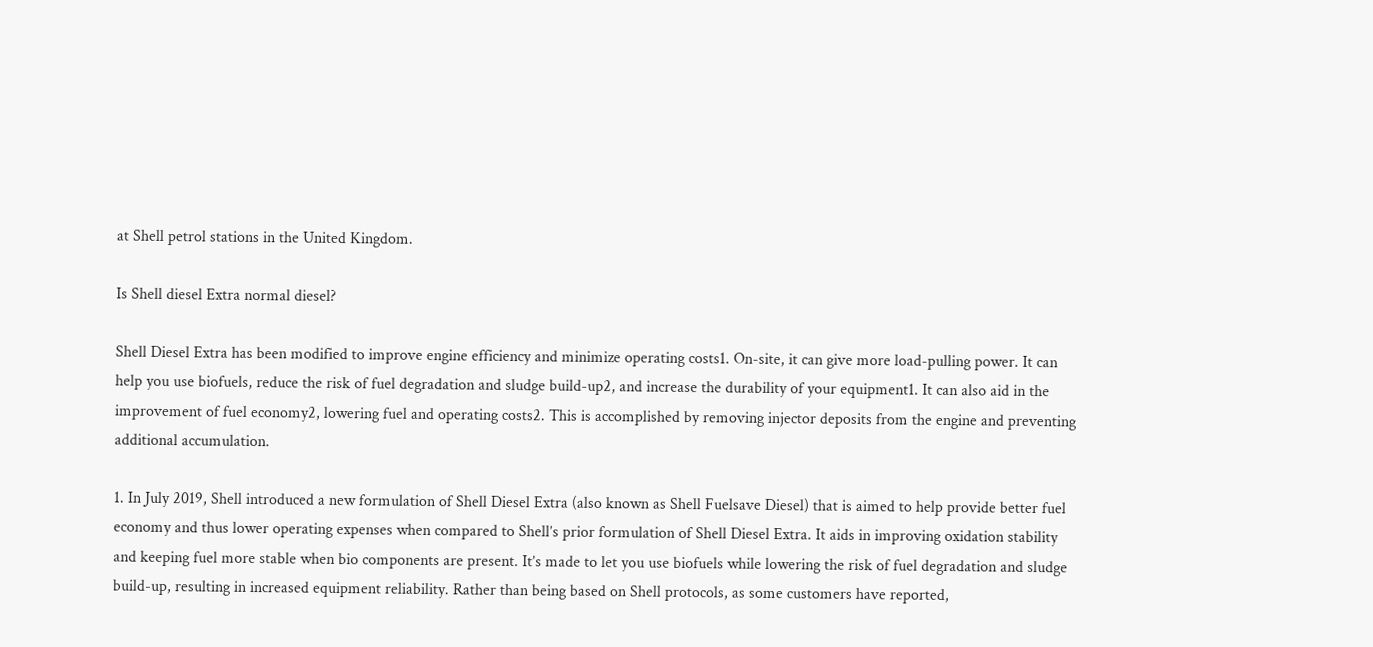at Shell petrol stations in the United Kingdom.

Is Shell diesel Extra normal diesel?

Shell Diesel Extra has been modified to improve engine efficiency and minimize operating costs1. On-site, it can give more load-pulling power. It can help you use biofuels, reduce the risk of fuel degradation and sludge build-up2, and increase the durability of your equipment1. It can also aid in the improvement of fuel economy2, lowering fuel and operating costs2. This is accomplished by removing injector deposits from the engine and preventing additional accumulation.

1. In July 2019, Shell introduced a new formulation of Shell Diesel Extra (also known as Shell Fuelsave Diesel) that is aimed to help provide better fuel economy and thus lower operating expenses when compared to Shell’s prior formulation of Shell Diesel Extra. It aids in improving oxidation stability and keeping fuel more stable when bio components are present. It’s made to let you use biofuels while lowering the risk of fuel degradation and sludge build-up, resulting in increased equipment reliability. Rather than being based on Shell protocols, as some customers have reported,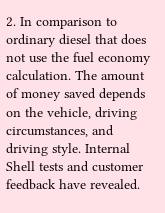2. In comparison to ordinary diesel that does not use the fuel economy calculation. The amount of money saved depends on the vehicle, driving circumstances, and driving style. Internal Shell tests and customer feedback have revealed.